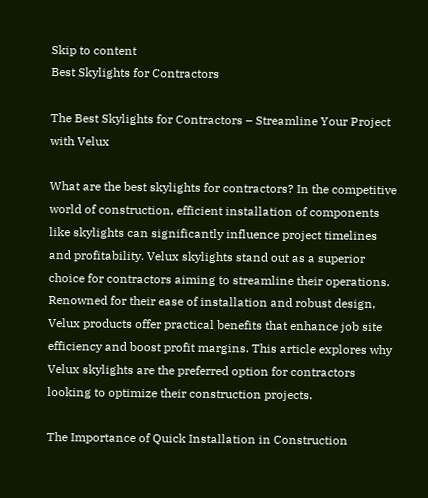Skip to content
Best Skylights for Contractors

The Best Skylights for Contractors – Streamline Your Project with Velux

What are the best skylights for contractors? In the competitive world of construction, efficient installation of components like skylights can significantly influence project timelines and profitability. Velux skylights stand out as a superior choice for contractors aiming to streamline their operations. Renowned for their ease of installation and robust design, Velux products offer practical benefits that enhance job site efficiency and boost profit margins. This article explores why Velux skylights are the preferred option for contractors looking to optimize their construction projects.

The Importance of Quick Installation in Construction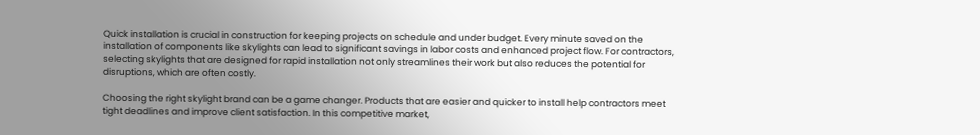Quick installation is crucial in construction for keeping projects on schedule and under budget. Every minute saved on the installation of components like skylights can lead to significant savings in labor costs and enhanced project flow. For contractors, selecting skylights that are designed for rapid installation not only streamlines their work but also reduces the potential for disruptions, which are often costly.

Choosing the right skylight brand can be a game changer. Products that are easier and quicker to install help contractors meet tight deadlines and improve client satisfaction. In this competitive market,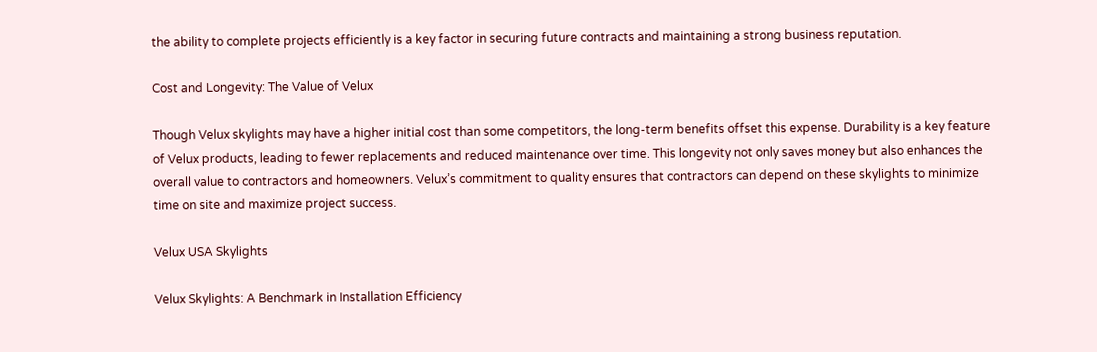the ability to complete projects efficiently is a key factor in securing future contracts and maintaining a strong business reputation.

Cost and Longevity: The Value of Velux

Though Velux skylights may have a higher initial cost than some competitors, the long-term benefits offset this expense. Durability is a key feature of Velux products, leading to fewer replacements and reduced maintenance over time. This longevity not only saves money but also enhances the overall value to contractors and homeowners. Velux’s commitment to quality ensures that contractors can depend on these skylights to minimize time on site and maximize project success.

Velux USA Skylights

Velux Skylights: A Benchmark in Installation Efficiency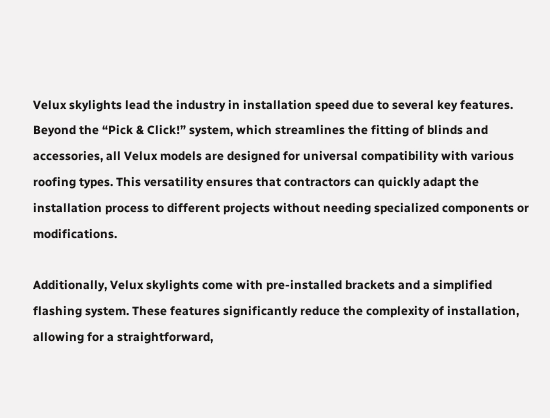Velux skylights lead the industry in installation speed due to several key features. Beyond the “Pick & Click!” system, which streamlines the fitting of blinds and accessories, all Velux models are designed for universal compatibility with various roofing types. This versatility ensures that contractors can quickly adapt the installation process to different projects without needing specialized components or modifications.

Additionally, Velux skylights come with pre-installed brackets and a simplified flashing system. These features significantly reduce the complexity of installation, allowing for a straightforward,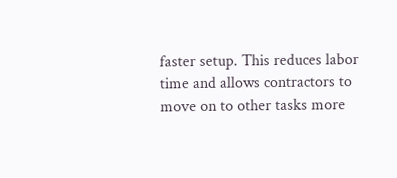faster setup. This reduces labor time and allows contractors to move on to other tasks more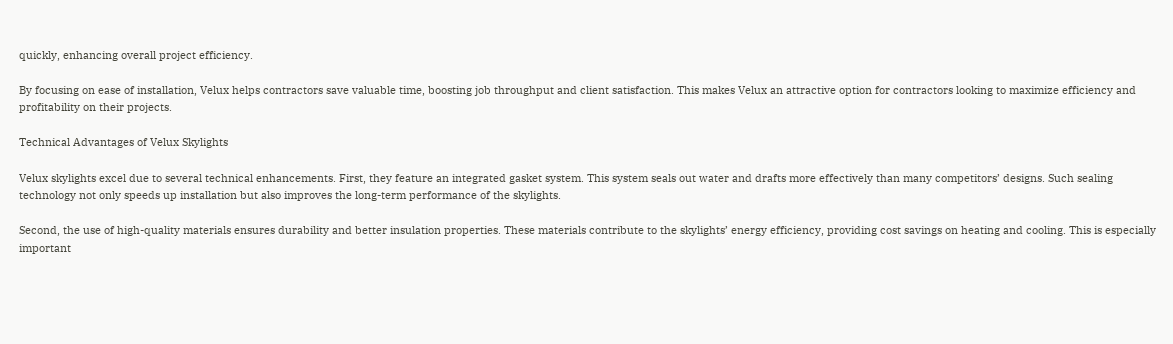quickly, enhancing overall project efficiency.

By focusing on ease of installation, Velux helps contractors save valuable time, boosting job throughput and client satisfaction. This makes Velux an attractive option for contractors looking to maximize efficiency and profitability on their projects.

Technical Advantages of Velux Skylights

Velux skylights excel due to several technical enhancements. First, they feature an integrated gasket system. This system seals out water and drafts more effectively than many competitors’ designs. Such sealing technology not only speeds up installation but also improves the long-term performance of the skylights.

Second, the use of high-quality materials ensures durability and better insulation properties. These materials contribute to the skylights’ energy efficiency, providing cost savings on heating and cooling. This is especially important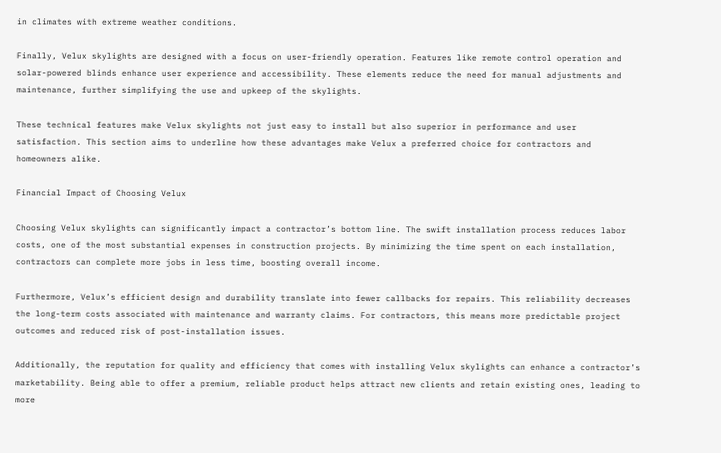in climates with extreme weather conditions.

Finally, Velux skylights are designed with a focus on user-friendly operation. Features like remote control operation and solar-powered blinds enhance user experience and accessibility. These elements reduce the need for manual adjustments and maintenance, further simplifying the use and upkeep of the skylights.

These technical features make Velux skylights not just easy to install but also superior in performance and user satisfaction. This section aims to underline how these advantages make Velux a preferred choice for contractors and homeowners alike.

Financial Impact of Choosing Velux

Choosing Velux skylights can significantly impact a contractor’s bottom line. The swift installation process reduces labor costs, one of the most substantial expenses in construction projects. By minimizing the time spent on each installation, contractors can complete more jobs in less time, boosting overall income.

Furthermore, Velux’s efficient design and durability translate into fewer callbacks for repairs. This reliability decreases the long-term costs associated with maintenance and warranty claims. For contractors, this means more predictable project outcomes and reduced risk of post-installation issues.

Additionally, the reputation for quality and efficiency that comes with installing Velux skylights can enhance a contractor’s marketability. Being able to offer a premium, reliable product helps attract new clients and retain existing ones, leading to more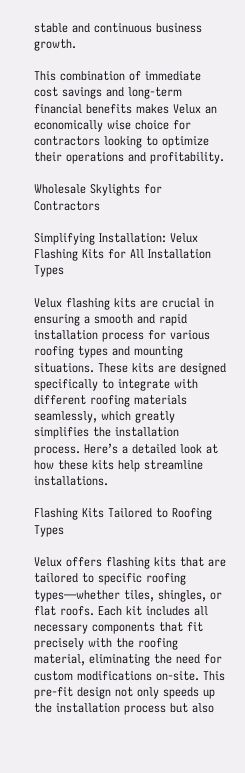stable and continuous business growth.

This combination of immediate cost savings and long-term financial benefits makes Velux an economically wise choice for contractors looking to optimize their operations and profitability.

Wholesale Skylights for Contractors

Simplifying Installation: Velux Flashing Kits for All Installation Types

Velux flashing kits are crucial in ensuring a smooth and rapid installation process for various roofing types and mounting situations. These kits are designed specifically to integrate with different roofing materials seamlessly, which greatly simplifies the installation process. Here’s a detailed look at how these kits help streamline installations.

Flashing Kits Tailored to Roofing Types

Velux offers flashing kits that are tailored to specific roofing types—whether tiles, shingles, or flat roofs. Each kit includes all necessary components that fit precisely with the roofing material, eliminating the need for custom modifications on-site. This pre-fit design not only speeds up the installation process but also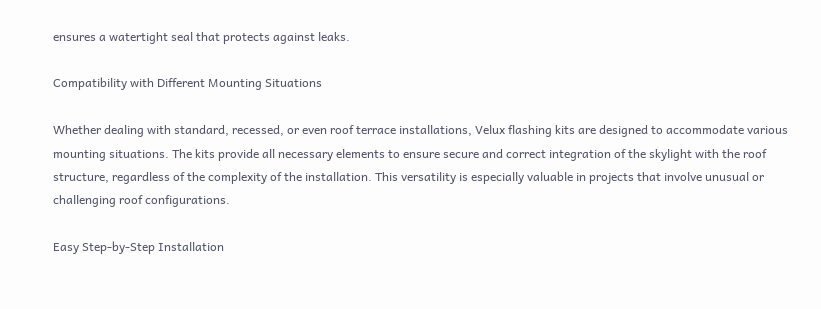ensures a watertight seal that protects against leaks.

Compatibility with Different Mounting Situations

Whether dealing with standard, recessed, or even roof terrace installations, Velux flashing kits are designed to accommodate various mounting situations. The kits provide all necessary elements to ensure secure and correct integration of the skylight with the roof structure, regardless of the complexity of the installation. This versatility is especially valuable in projects that involve unusual or challenging roof configurations.

Easy Step-by-Step Installation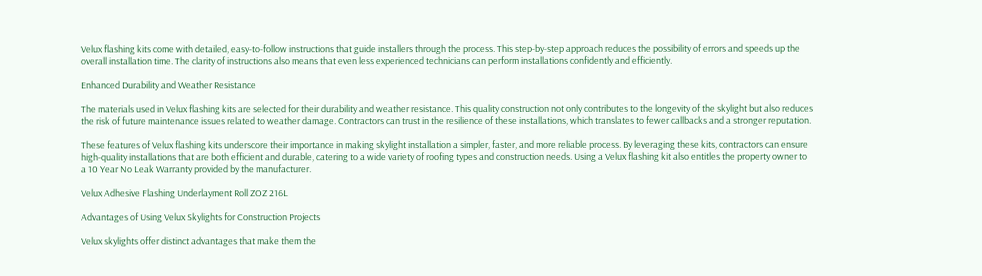Velux flashing kits come with detailed, easy-to-follow instructions that guide installers through the process. This step-by-step approach reduces the possibility of errors and speeds up the overall installation time. The clarity of instructions also means that even less experienced technicians can perform installations confidently and efficiently.

Enhanced Durability and Weather Resistance

The materials used in Velux flashing kits are selected for their durability and weather resistance. This quality construction not only contributes to the longevity of the skylight but also reduces the risk of future maintenance issues related to weather damage. Contractors can trust in the resilience of these installations, which translates to fewer callbacks and a stronger reputation.

These features of Velux flashing kits underscore their importance in making skylight installation a simpler, faster, and more reliable process. By leveraging these kits, contractors can ensure high-quality installations that are both efficient and durable, catering to a wide variety of roofing types and construction needs. Using a Velux flashing kit also entitles the property owner to a 10 Year No Leak Warranty provided by the manufacturer.

Velux Adhesive Flashing Underlayment Roll ZOZ 216L

Advantages of Using Velux Skylights for Construction Projects

Velux skylights offer distinct advantages that make them the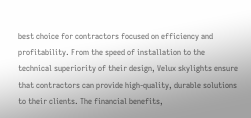best choice for contractors focused on efficiency and profitability. From the speed of installation to the technical superiority of their design, Velux skylights ensure that contractors can provide high-quality, durable solutions to their clients. The financial benefits,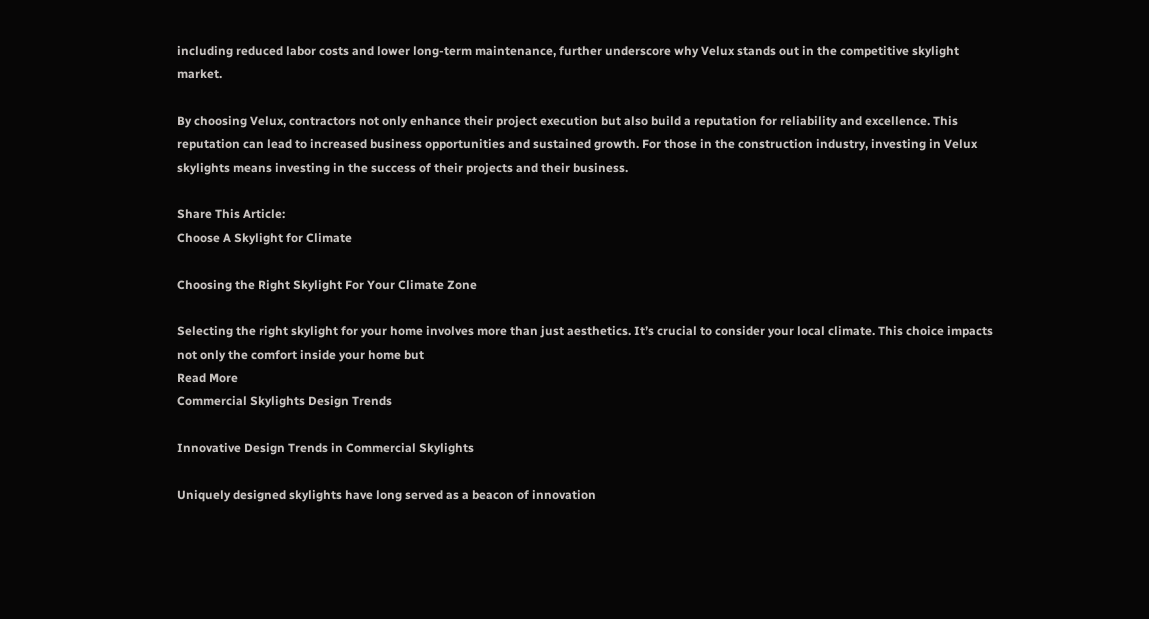including reduced labor costs and lower long-term maintenance, further underscore why Velux stands out in the competitive skylight market.

By choosing Velux, contractors not only enhance their project execution but also build a reputation for reliability and excellence. This reputation can lead to increased business opportunities and sustained growth. For those in the construction industry, investing in Velux skylights means investing in the success of their projects and their business.

Share This Article:
Choose A Skylight for Climate

Choosing the Right Skylight For Your Climate Zone

Selecting the right skylight for your home involves more than just aesthetics. It’s crucial to consider your local climate. This choice impacts not only the comfort inside your home but
Read More
Commercial Skylights Design Trends

Innovative Design Trends in Commercial Skylights

Uniquely designed skylights have long served as a beacon of innovation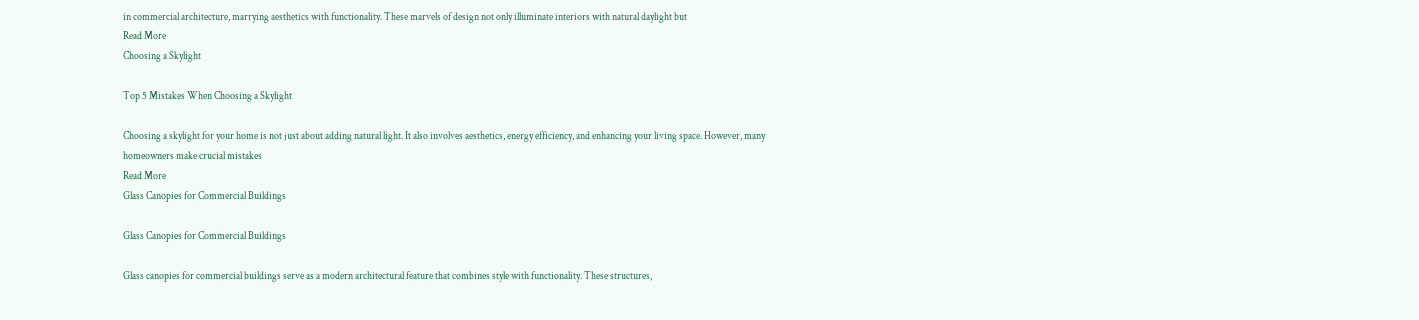in commercial architecture, marrying aesthetics with functionality. These marvels of design not only illuminate interiors with natural daylight but
Read More
Choosing a Skylight

Top 5 Mistakes When Choosing a Skylight

Choosing a skylight for your home is not just about adding natural light. It also involves aesthetics, energy efficiency, and enhancing your living space. However, many homeowners make crucial mistakes
Read More
Glass Canopies for Commercial Buildings

Glass Canopies for Commercial Buildings

Glass canopies for commercial buildings serve as a modern architectural feature that combines style with functionality. These structures,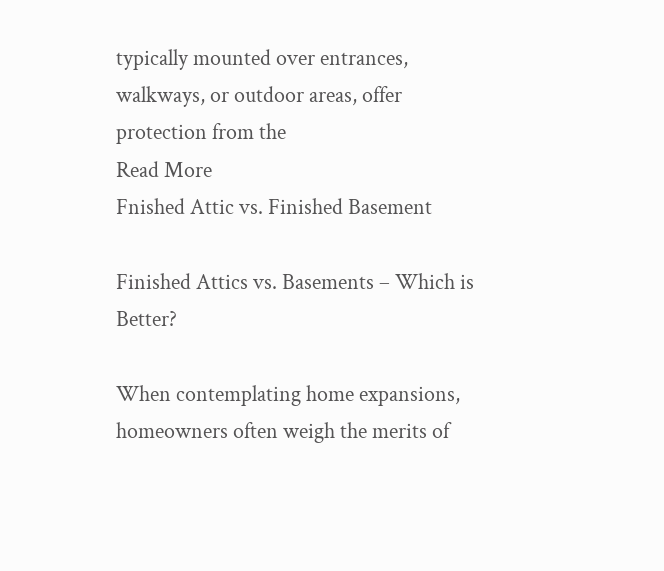typically mounted over entrances, walkways, or outdoor areas, offer protection from the
Read More
Fnished Attic vs. Finished Basement

Finished Attics vs. Basements – Which is Better?

When contemplating home expansions, homeowners often weigh the merits of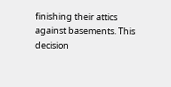finishing their attics against basements. This decision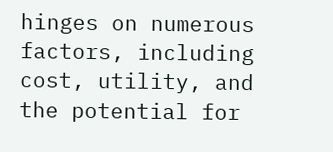hinges on numerous factors, including cost, utility, and the potential for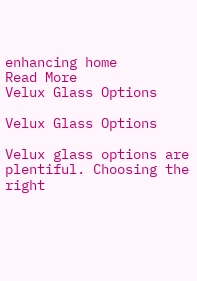enhancing home
Read More
Velux Glass Options

Velux Glass Options

Velux glass options are plentiful. Choosing the right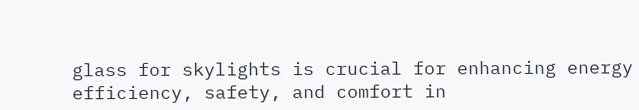glass for skylights is crucial for enhancing energy efficiency, safety, and comfort in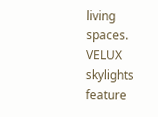living spaces. VELUX skylights feature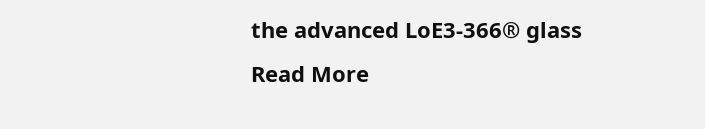the advanced LoE3-366® glass
Read More